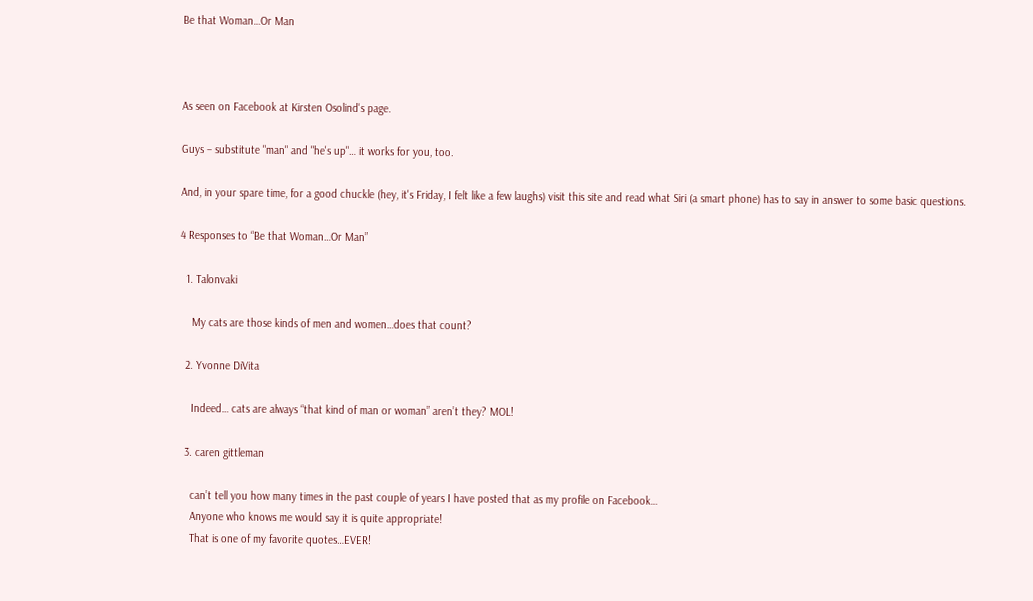Be that Woman…Or Man



As seen on Facebook at Kirsten Osolind's page.

Guys – substitute "man" and "he's up"… it works for you, too.

And, in your spare time, for a good chuckle (hey, it's Friday, I felt like a few laughs) visit this site and read what Siri (a smart phone) has to say in answer to some basic questions.

4 Responses to “Be that Woman…Or Man”

  1. Talonvaki

    My cats are those kinds of men and women…does that count?

  2. Yvonne DiVita

    Indeed… cats are always “that kind of man or woman” aren’t they? MOL!

  3. caren gittleman

    can’t tell you how many times in the past couple of years I have posted that as my profile on Facebook…
    Anyone who knows me would say it is quite appropriate!
    That is one of my favorite quotes…EVER!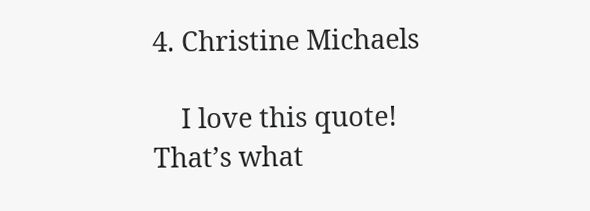4. Christine Michaels

    I love this quote! That’s what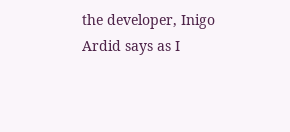the developer, Inigo Ardid says as I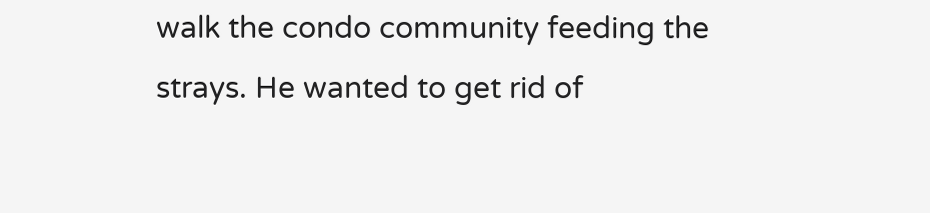walk the condo community feeding the strays. He wanted to get rid of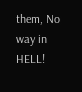them, No way in HELL!